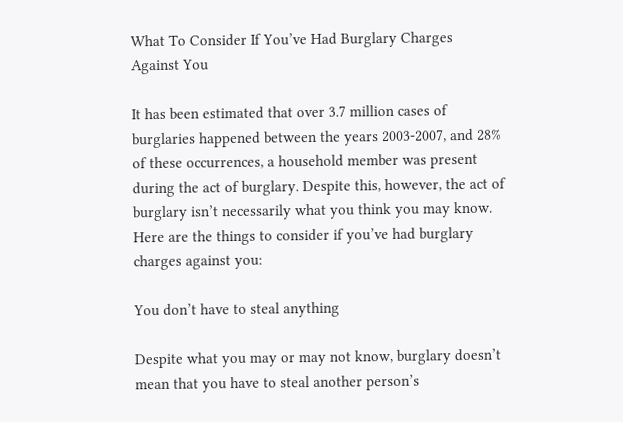What To Consider If You’ve Had Burglary Charges Against You

It has been estimated that over 3.7 million cases of burglaries happened between the years 2003-2007, and 28% of these occurrences, a household member was present during the act of burglary. Despite this, however, the act of burglary isn’t necessarily what you think you may know. Here are the things to consider if you’ve had burglary charges against you:

You don’t have to steal anything

Despite what you may or may not know, burglary doesn’t mean that you have to steal another person’s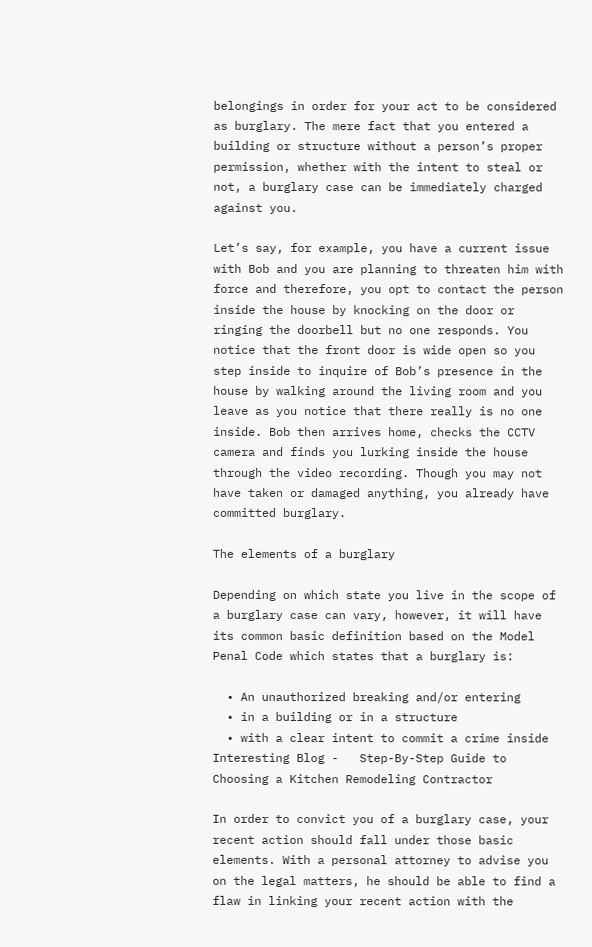belongings in order for your act to be considered as burglary. The mere fact that you entered a building or structure without a person’s proper permission, whether with the intent to steal or not, a burglary case can be immediately charged against you.

Let’s say, for example, you have a current issue with Bob and you are planning to threaten him with force and therefore, you opt to contact the person inside the house by knocking on the door or ringing the doorbell but no one responds. You notice that the front door is wide open so you step inside to inquire of Bob’s presence in the house by walking around the living room and you leave as you notice that there really is no one inside. Bob then arrives home, checks the CCTV camera and finds you lurking inside the house through the video recording. Though you may not have taken or damaged anything, you already have committed burglary.

The elements of a burglary

Depending on which state you live in the scope of a burglary case can vary, however, it will have its common basic definition based on the Model Penal Code which states that a burglary is:

  • An unauthorized breaking and/or entering
  • in a building or in a structure
  • with a clear intent to commit a crime inside
Interesting Blog -   Step-By-Step Guide to Choosing a Kitchen Remodeling Contractor

In order to convict you of a burglary case, your recent action should fall under those basic elements. With a personal attorney to advise you on the legal matters, he should be able to find a flaw in linking your recent action with the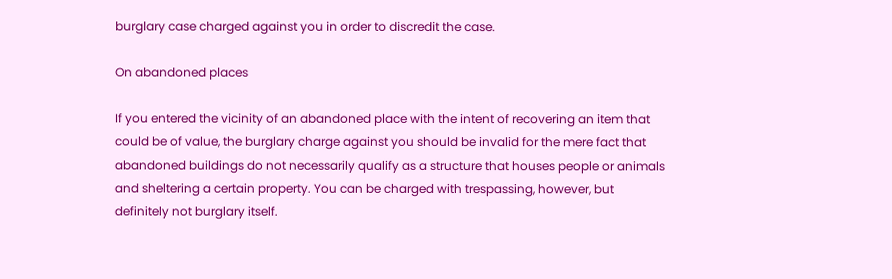burglary case charged against you in order to discredit the case.

On abandoned places

If you entered the vicinity of an abandoned place with the intent of recovering an item that could be of value, the burglary charge against you should be invalid for the mere fact that abandoned buildings do not necessarily qualify as a structure that houses people or animals and sheltering a certain property. You can be charged with trespassing, however, but definitely not burglary itself.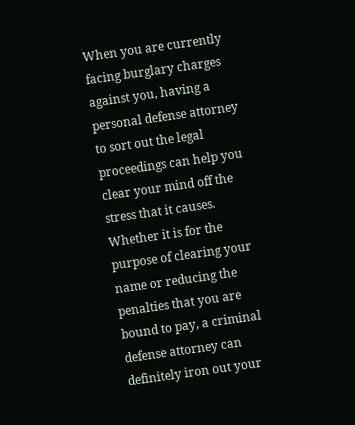When you are currently facing burglary charges against you, having a personal defense attorney to sort out the legal proceedings can help you clear your mind off the stress that it causes. Whether it is for the purpose of clearing your name or reducing the penalties that you are bound to pay, a criminal defense attorney can definitely iron out your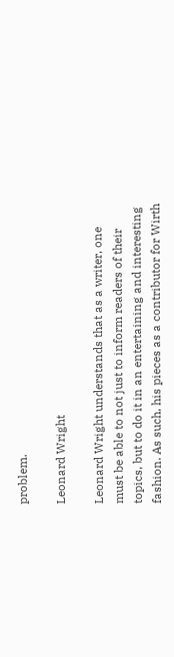problem.

Leonard Wright

Leonard Wright understands that as a writer, one must be able to not just to inform readers of their topics, but to do it in an entertaining and interesting fashion. As such, his pieces as a contributor for Wirth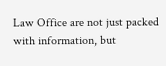Law Office are not just packed with information, but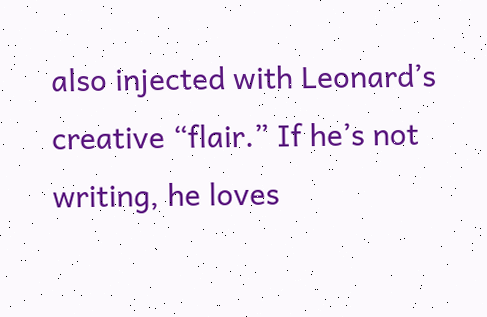also injected with Leonard’s creative “flair.” If he’s not writing, he loves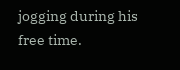jogging during his free time.